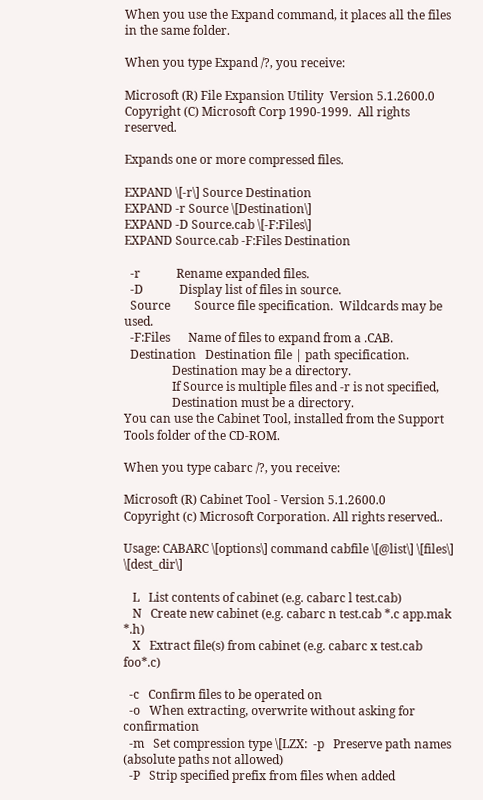When you use the Expand command, it places all the files in the same folder.

When you type Expand /?, you receive:

Microsoft (R) File Expansion Utility  Version 5.1.2600.0
Copyright (C) Microsoft Corp 1990-1999.  All rights reserved.

Expands one or more compressed files.

EXPAND \[-r\] Source Destination
EXPAND -r Source \[Destination\]
EXPAND -D Source.cab \[-F:Files\]
EXPAND Source.cab -F:Files Destination

  -r            Rename expanded files.
  -D            Display list of files in source.
  Source        Source file specification.  Wildcards may be used.
  -F:Files      Name of files to expand from a .CAB.
  Destination   Destination file | path specification.
                Destination may be a directory.
                If Source is multiple files and -r is not specified,
                Destination must be a directory.
You can use the Cabinet Tool, installed from the Support Tools folder of the CD-ROM.

When you type cabarc /?, you receive:

Microsoft (R) Cabinet Tool - Version 5.1.2600.0
Copyright (c) Microsoft Corporation. All rights reserved..

Usage: CABARC \[options\] command cabfile \[@list\] \[files\] \[dest_dir\]

   L   List contents of cabinet (e.g. cabarc l test.cab)
   N   Create new cabinet (e.g. cabarc n test.cab *.c app.mak *.h)
   X   Extract file(s) from cabinet (e.g. cabarc x test.cab foo*.c)

  -c   Confirm files to be operated on
  -o   When extracting, overwrite without asking for confirmation
  -m   Set compression type \[LZX:  -p   Preserve path names (absolute paths not allowed)
  -P   Strip specified prefix from files when added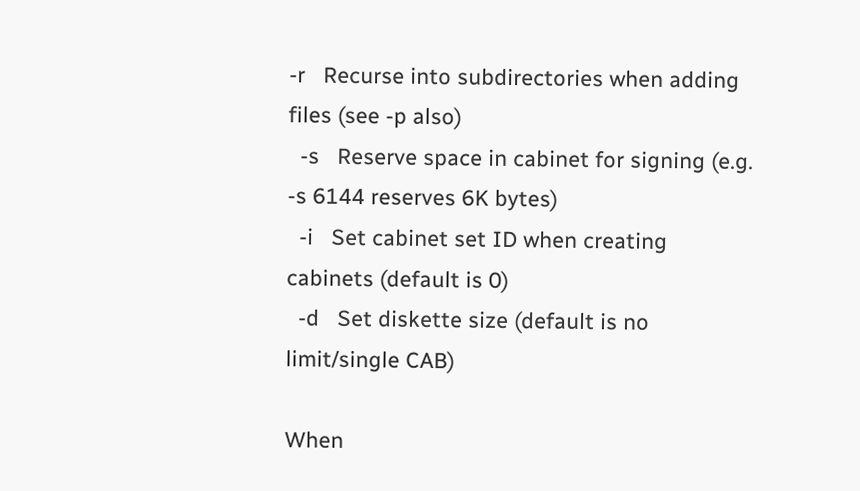-r   Recurse into subdirectories when adding files (see -p also)
  -s   Reserve space in cabinet for signing (e.g. -s 6144 reserves 6K bytes)
  -i   Set cabinet set ID when creating cabinets (default is 0)
  -d   Set diskette size (default is no limit/single CAB)

When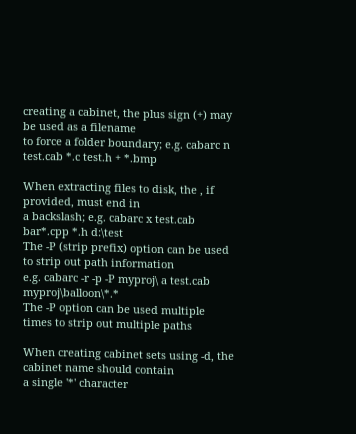creating a cabinet, the plus sign (+) may be used as a filename
to force a folder boundary; e.g. cabarc n test.cab *.c test.h + *.bmp

When extracting files to disk, the , if provided, must end in
a backslash; e.g. cabarc x test.cab bar*.cpp *.h d:\test
The -P (strip prefix) option can be used to strip out path information
e.g. cabarc -r -p -P myproj\ a test.cab myproj\balloon\*.*
The -P option can be used multiple times to strip out multiple paths

When creating cabinet sets using -d, the cabinet name should contain
a single '*' character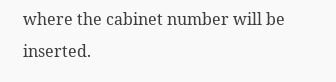where the cabinet number will be inserted.